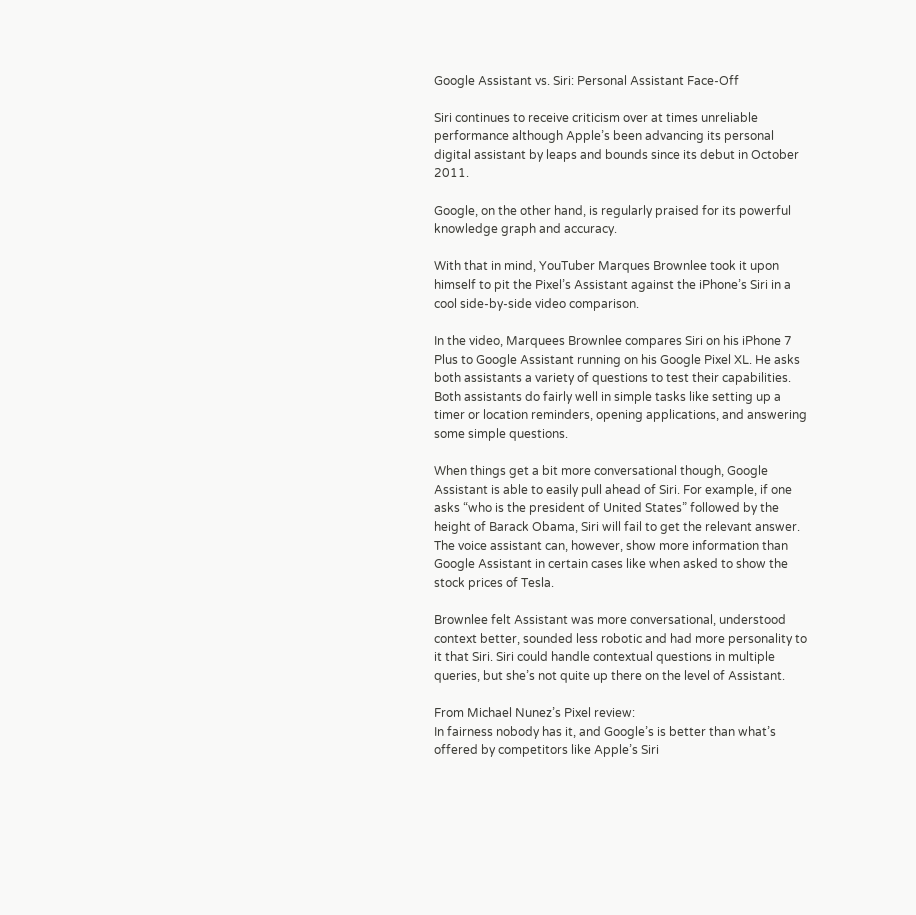Google Assistant vs. Siri: Personal Assistant Face-Off

Siri continues to receive criticism over at times unreliable performance although Apple’s been advancing its personal digital assistant by leaps and bounds since its debut in October 2011.

Google, on the other hand, is regularly praised for its powerful knowledge graph and accuracy.

With that in mind, YouTuber Marques Brownlee took it upon himself to pit the Pixel’s Assistant against the iPhone’s Siri in a cool side-by-side video comparison.

In the video, Marquees Brownlee compares Siri on his iPhone 7 Plus to Google Assistant running on his Google Pixel XL. He asks both assistants a variety of questions to test their capabilities. Both assistants do fairly well in simple tasks like setting up a timer or location reminders, opening applications, and answering some simple questions.

When things get a bit more conversational though, Google Assistant is able to easily pull ahead of Siri. For example, if one asks “who is the president of United States” followed by the height of Barack Obama, Siri will fail to get the relevant answer. The voice assistant can, however, show more information than Google Assistant in certain cases like when asked to show the stock prices of Tesla.

Brownlee felt Assistant was more conversational, understood context better, sounded less robotic and had more personality to it that Siri. Siri could handle contextual questions in multiple queries, but she’s not quite up there on the level of Assistant.

From Michael Nunez’s Pixel review:
In fairness nobody has it, and Google’s is better than what’s offered by competitors like Apple’s Siri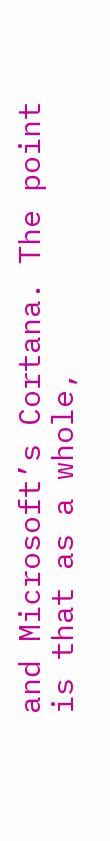and Microsoft’s Cortana. The point is that as a whole,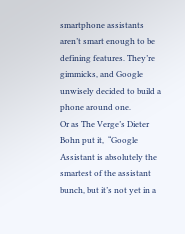smartphone assistants aren’t smart enough to be defining features. They’re gimmicks, and Google unwisely decided to build a phone around one.
Or as The Verge’s Dieter Bohn put it,  “Google Assistant is absolutely the smartest of the assistant bunch, but it’s not yet in a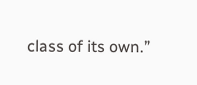class of its own.”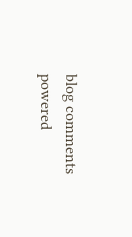blog comments powered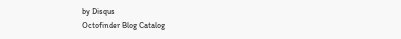by Disqus
Octofinder Blog Catalog